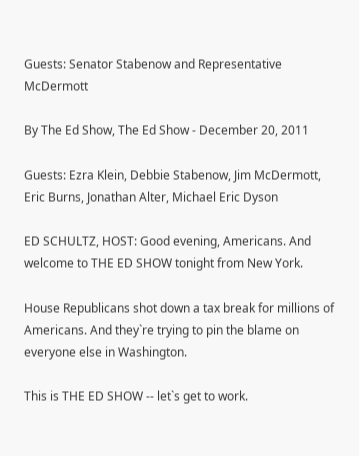Guests: Senator Stabenow and Representative McDermott

By The Ed Show, The Ed Show - December 20, 2011

Guests: Ezra Klein, Debbie Stabenow, Jim McDermott, Eric Burns, Jonathan Alter, Michael Eric Dyson

ED SCHULTZ, HOST: Good evening, Americans. And welcome to THE ED SHOW tonight from New York.

House Republicans shot down a tax break for millions of Americans. And they`re trying to pin the blame on everyone else in Washington.

This is THE ED SHOW -- let`s get to work.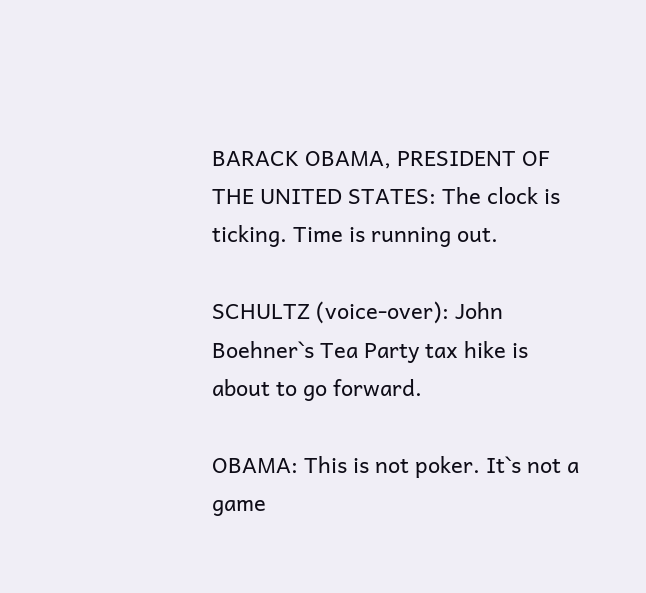BARACK OBAMA, PRESIDENT OF THE UNITED STATES: The clock is ticking. Time is running out.

SCHULTZ (voice-over): John Boehner`s Tea Party tax hike is about to go forward.

OBAMA: This is not poker. It`s not a game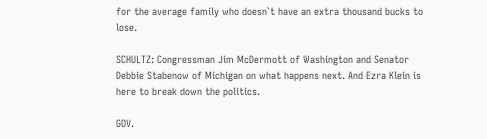for the average family who doesn`t have an extra thousand bucks to lose.

SCHULTZ: Congressman Jim McDermott of Washington and Senator Debbie Stabenow of Michigan on what happens next. And Ezra Klein is here to break down the politics.

GOV.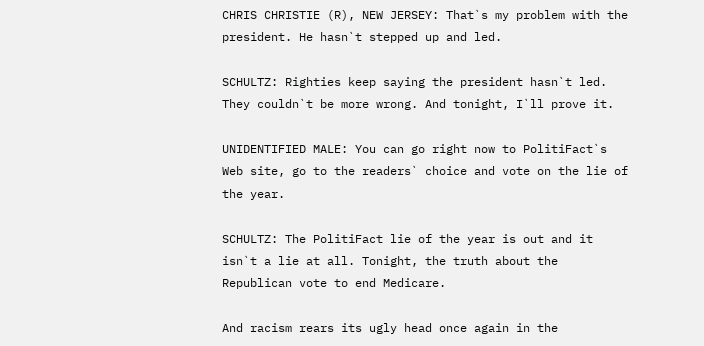CHRIS CHRISTIE (R), NEW JERSEY: That`s my problem with the president. He hasn`t stepped up and led.

SCHULTZ: Righties keep saying the president hasn`t led. They couldn`t be more wrong. And tonight, I`ll prove it.

UNIDENTIFIED MALE: You can go right now to PolitiFact`s Web site, go to the readers` choice and vote on the lie of the year.

SCHULTZ: The PolitiFact lie of the year is out and it isn`t a lie at all. Tonight, the truth about the Republican vote to end Medicare.

And racism rears its ugly head once again in the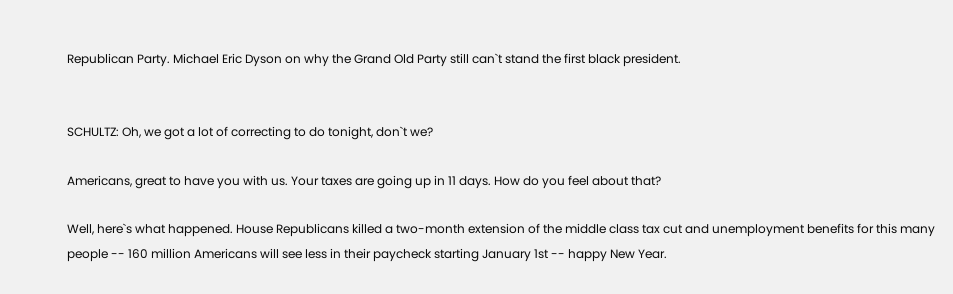Republican Party. Michael Eric Dyson on why the Grand Old Party still can`t stand the first black president.


SCHULTZ: Oh, we got a lot of correcting to do tonight, don`t we?

Americans, great to have you with us. Your taxes are going up in 11 days. How do you feel about that?

Well, here`s what happened. House Republicans killed a two-month extension of the middle class tax cut and unemployment benefits for this many people -- 160 million Americans will see less in their paycheck starting January 1st -- happy New Year.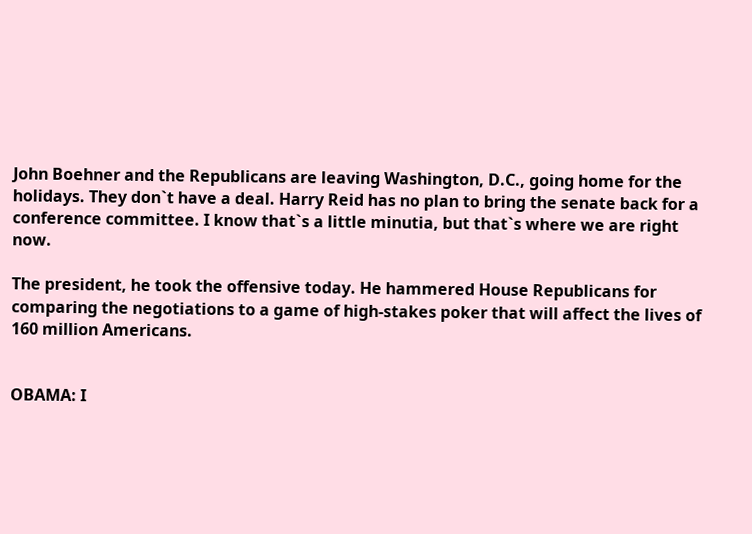John Boehner and the Republicans are leaving Washington, D.C., going home for the holidays. They don`t have a deal. Harry Reid has no plan to bring the senate back for a conference committee. I know that`s a little minutia, but that`s where we are right now.

The president, he took the offensive today. He hammered House Republicans for comparing the negotiations to a game of high-stakes poker that will affect the lives of 160 million Americans.


OBAMA: I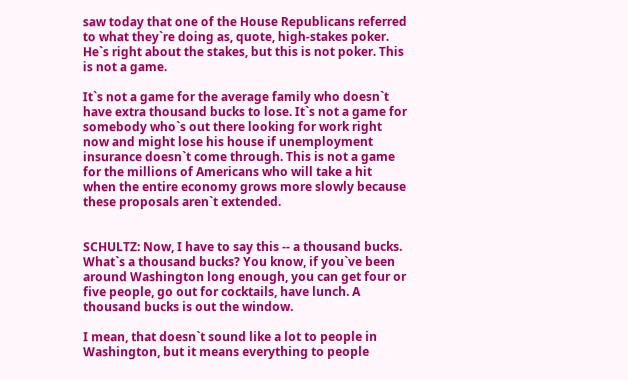saw today that one of the House Republicans referred to what they`re doing as, quote, high-stakes poker. He`s right about the stakes, but this is not poker. This is not a game.

It`s not a game for the average family who doesn`t have extra thousand bucks to lose. It`s not a game for somebody who`s out there looking for work right now and might lose his house if unemployment insurance doesn`t come through. This is not a game for the millions of Americans who will take a hit when the entire economy grows more slowly because these proposals aren`t extended.


SCHULTZ: Now, I have to say this -- a thousand bucks. What`s a thousand bucks? You know, if you`ve been around Washington long enough, you can get four or five people, go out for cocktails, have lunch. A thousand bucks is out the window.

I mean, that doesn`t sound like a lot to people in Washington, but it means everything to people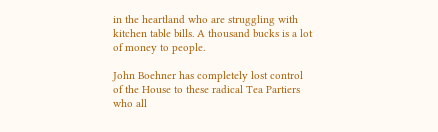in the heartland who are struggling with kitchen table bills. A thousand bucks is a lot of money to people.

John Boehner has completely lost control of the House to these radical Tea Partiers who all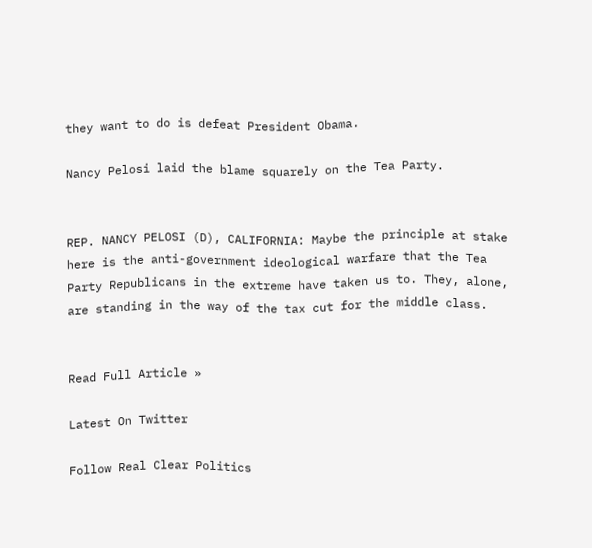they want to do is defeat President Obama.

Nancy Pelosi laid the blame squarely on the Tea Party.


REP. NANCY PELOSI (D), CALIFORNIA: Maybe the principle at stake here is the anti-government ideological warfare that the Tea Party Republicans in the extreme have taken us to. They, alone, are standing in the way of the tax cut for the middle class.


Read Full Article »

Latest On Twitter

Follow Real Clear Politics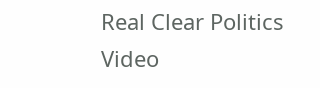Real Clear Politics Video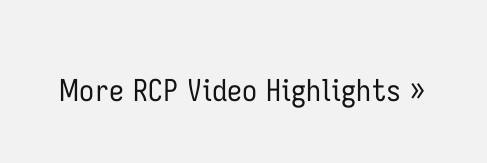More RCP Video Highlights »